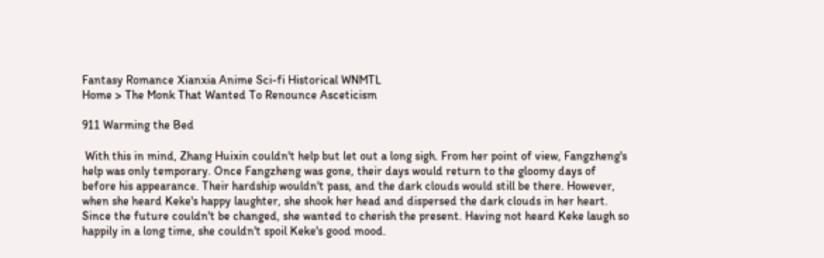Fantasy Romance Xianxia Anime Sci-fi Historical WNMTL
Home > The Monk That Wanted To Renounce Asceticism

911 Warming the Bed

 With this in mind, Zhang Huixin couldn't help but let out a long sigh. From her point of view, Fangzheng's help was only temporary. Once Fangzheng was gone, their days would return to the gloomy days of before his appearance. Their hardship wouldn't pass, and the dark clouds would still be there. However, when she heard Keke's happy laughter, she shook her head and dispersed the dark clouds in her heart. Since the future couldn't be changed, she wanted to cherish the present. Having not heard Keke laugh so happily in a long time, she couldn't spoil Keke's good mood.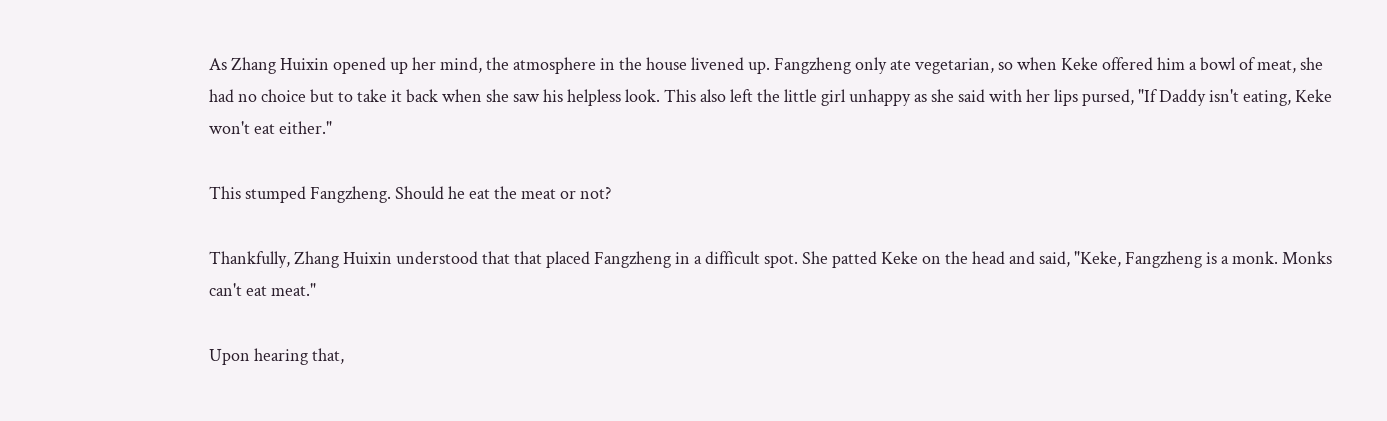As Zhang Huixin opened up her mind, the atmosphere in the house livened up. Fangzheng only ate vegetarian, so when Keke offered him a bowl of meat, she had no choice but to take it back when she saw his helpless look. This also left the little girl unhappy as she said with her lips pursed, "If Daddy isn't eating, Keke won't eat either."

This stumped Fangzheng. Should he eat the meat or not?

Thankfully, Zhang Huixin understood that that placed Fangzheng in a difficult spot. She patted Keke on the head and said, "Keke, Fangzheng is a monk. Monks can't eat meat."

Upon hearing that,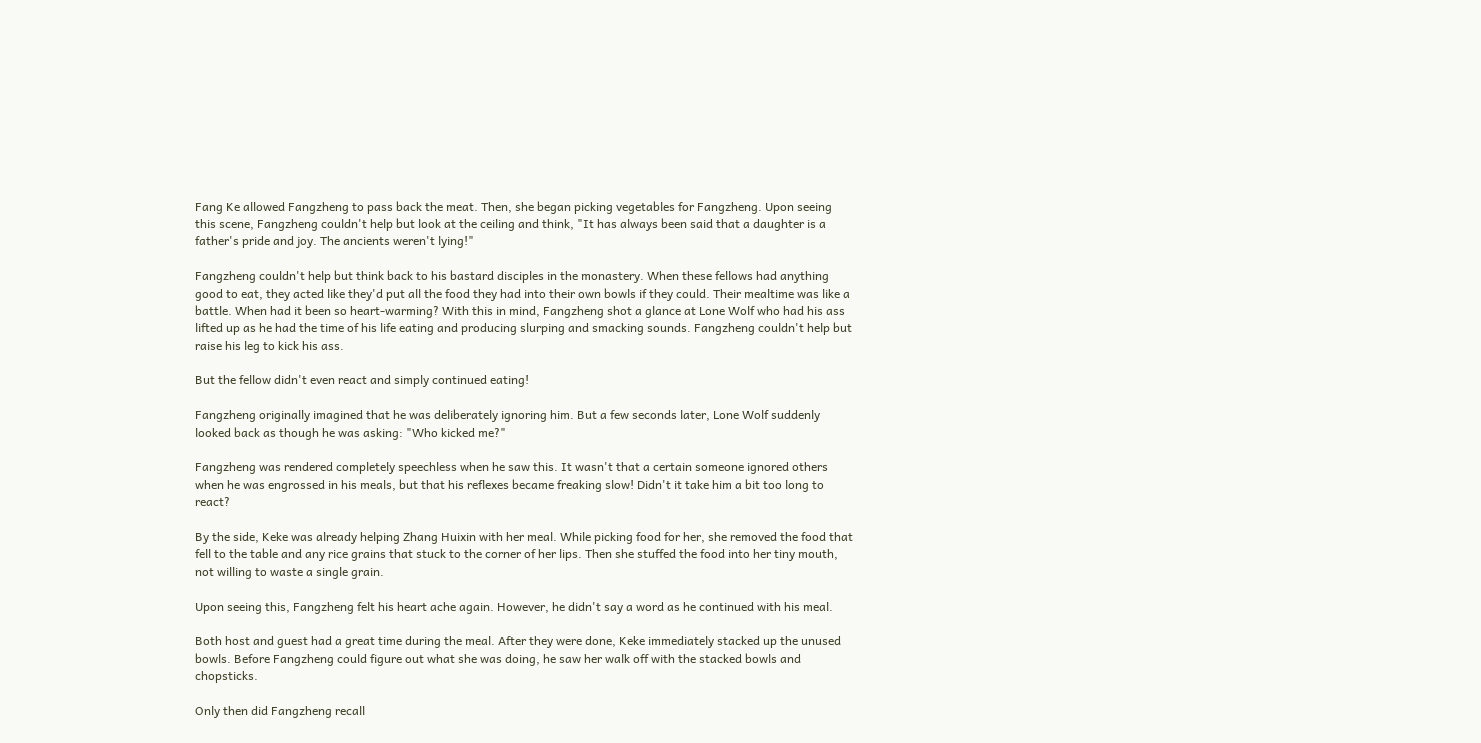Fang Ke allowed Fangzheng to pass back the meat. Then, she began picking vegetables for Fangzheng. Upon seeing this scene, Fangzheng couldn't help but look at the ceiling and think, "It has always been said that a daughter is a father's pride and joy. The ancients weren't lying!"

Fangzheng couldn't help but think back to his bastard disciples in the monastery. When these fellows had anything good to eat, they acted like they'd put all the food they had into their own bowls if they could. Their mealtime was like a battle. When had it been so heart-warming? With this in mind, Fangzheng shot a glance at Lone Wolf who had his ass lifted up as he had the time of his life eating and producing slurping and smacking sounds. Fangzheng couldn't help but raise his leg to kick his ass.

But the fellow didn't even react and simply continued eating!

Fangzheng originally imagined that he was deliberately ignoring him. But a few seconds later, Lone Wolf suddenly looked back as though he was asking: "Who kicked me?"

Fangzheng was rendered completely speechless when he saw this. It wasn't that a certain someone ignored others when he was engrossed in his meals, but that his reflexes became freaking slow! Didn't it take him a bit too long to react?

By the side, Keke was already helping Zhang Huixin with her meal. While picking food for her, she removed the food that fell to the table and any rice grains that stuck to the corner of her lips. Then she stuffed the food into her tiny mouth, not willing to waste a single grain.

Upon seeing this, Fangzheng felt his heart ache again. However, he didn't say a word as he continued with his meal.

Both host and guest had a great time during the meal. After they were done, Keke immediately stacked up the unused bowls. Before Fangzheng could figure out what she was doing, he saw her walk off with the stacked bowls and chopsticks.

Only then did Fangzheng recall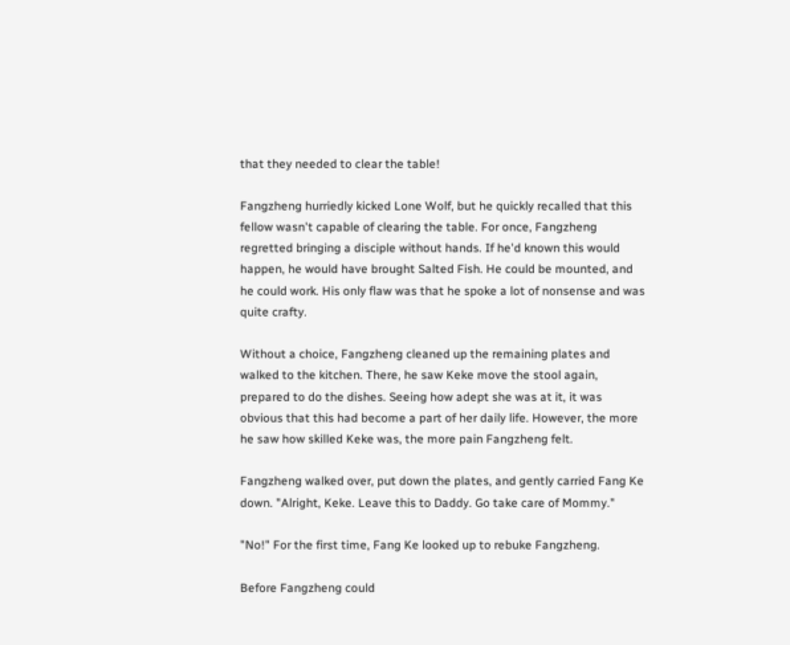that they needed to clear the table!

Fangzheng hurriedly kicked Lone Wolf, but he quickly recalled that this fellow wasn't capable of clearing the table. For once, Fangzheng regretted bringing a disciple without hands. If he'd known this would happen, he would have brought Salted Fish. He could be mounted, and he could work. His only flaw was that he spoke a lot of nonsense and was quite crafty.

Without a choice, Fangzheng cleaned up the remaining plates and walked to the kitchen. There, he saw Keke move the stool again, prepared to do the dishes. Seeing how adept she was at it, it was obvious that this had become a part of her daily life. However, the more he saw how skilled Keke was, the more pain Fangzheng felt.

Fangzheng walked over, put down the plates, and gently carried Fang Ke down. "Alright, Keke. Leave this to Daddy. Go take care of Mommy."

"No!" For the first time, Fang Ke looked up to rebuke Fangzheng.

Before Fangzheng could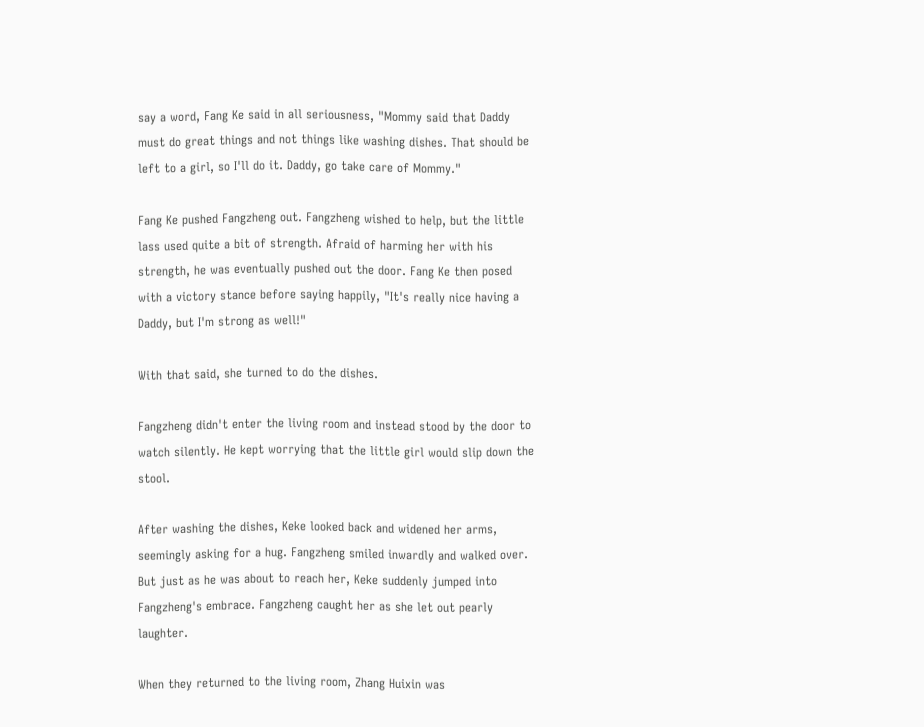say a word, Fang Ke said in all seriousness, "Mommy said that Daddy must do great things and not things like washing dishes. That should be left to a girl, so I'll do it. Daddy, go take care of Mommy."

Fang Ke pushed Fangzheng out. Fangzheng wished to help, but the little lass used quite a bit of strength. Afraid of harming her with his strength, he was eventually pushed out the door. Fang Ke then posed with a victory stance before saying happily, "It's really nice having a Daddy, but I'm strong as well!"

With that said, she turned to do the dishes.

Fangzheng didn't enter the living room and instead stood by the door to watch silently. He kept worrying that the little girl would slip down the stool.

After washing the dishes, Keke looked back and widened her arms, seemingly asking for a hug. Fangzheng smiled inwardly and walked over. But just as he was about to reach her, Keke suddenly jumped into Fangzheng's embrace. Fangzheng caught her as she let out pearly laughter.

When they returned to the living room, Zhang Huixin was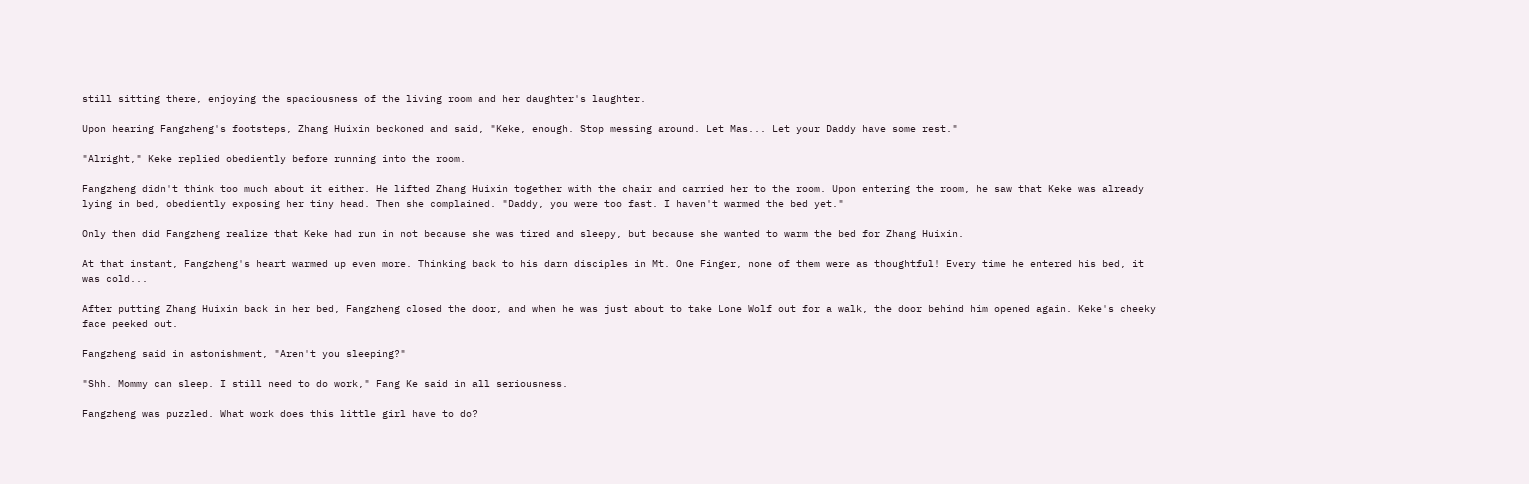still sitting there, enjoying the spaciousness of the living room and her daughter's laughter.

Upon hearing Fangzheng's footsteps, Zhang Huixin beckoned and said, "Keke, enough. Stop messing around. Let Mas... Let your Daddy have some rest."

"Alright," Keke replied obediently before running into the room.

Fangzheng didn't think too much about it either. He lifted Zhang Huixin together with the chair and carried her to the room. Upon entering the room, he saw that Keke was already lying in bed, obediently exposing her tiny head. Then she complained. "Daddy, you were too fast. I haven't warmed the bed yet."

Only then did Fangzheng realize that Keke had run in not because she was tired and sleepy, but because she wanted to warm the bed for Zhang Huixin.

At that instant, Fangzheng's heart warmed up even more. Thinking back to his darn disciples in Mt. One Finger, none of them were as thoughtful! Every time he entered his bed, it was cold...

After putting Zhang Huixin back in her bed, Fangzheng closed the door, and when he was just about to take Lone Wolf out for a walk, the door behind him opened again. Keke's cheeky face peeked out.

Fangzheng said in astonishment, "Aren't you sleeping?"

"Shh. Mommy can sleep. I still need to do work," Fang Ke said in all seriousness.

Fangzheng was puzzled. What work does this little girl have to do?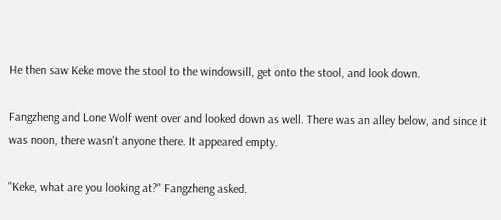He then saw Keke move the stool to the windowsill, get onto the stool, and look down.

Fangzheng and Lone Wolf went over and looked down as well. There was an alley below, and since it was noon, there wasn't anyone there. It appeared empty.

"Keke, what are you looking at?" Fangzheng asked.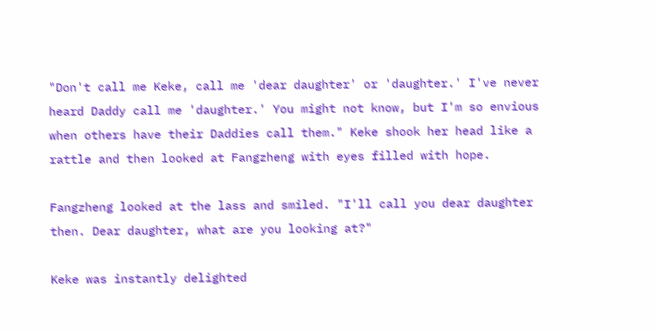"Don't call me Keke, call me 'dear daughter' or 'daughter.' I've never heard Daddy call me 'daughter.' You might not know, but I'm so envious when others have their Daddies call them." Keke shook her head like a rattle and then looked at Fangzheng with eyes filled with hope.

Fangzheng looked at the lass and smiled. "I'll call you dear daughter then. Dear daughter, what are you looking at?"

Keke was instantly delighted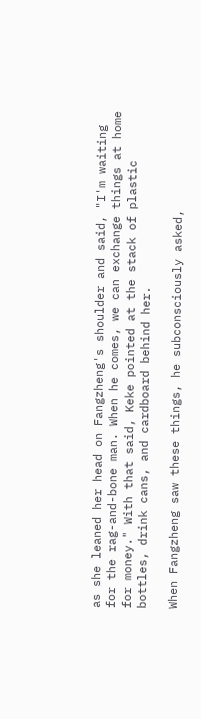as she leaned her head on Fangzheng's shoulder and said, "I'm waiting for the rag-and-bone man. When he comes, we can exchange things at home for money." With that said, Keke pointed at the stack of plastic bottles, drink cans, and cardboard behind her.

When Fangzheng saw these things, he subconsciously asked,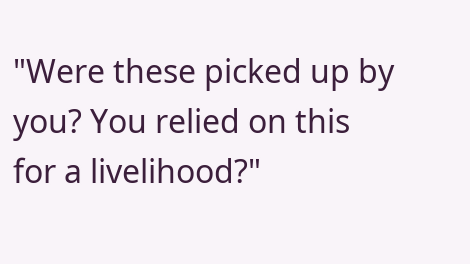"Were these picked up by you? You relied on this for a livelihood?"